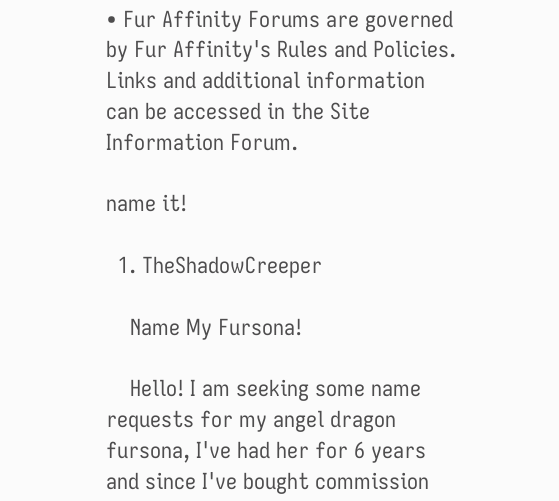• Fur Affinity Forums are governed by Fur Affinity's Rules and Policies. Links and additional information can be accessed in the Site Information Forum.

name it!

  1. TheShadowCreeper

    Name My Fursona!

    Hello! I am seeking some name requests for my angel dragon fursona, I've had her for 6 years and since I've bought commission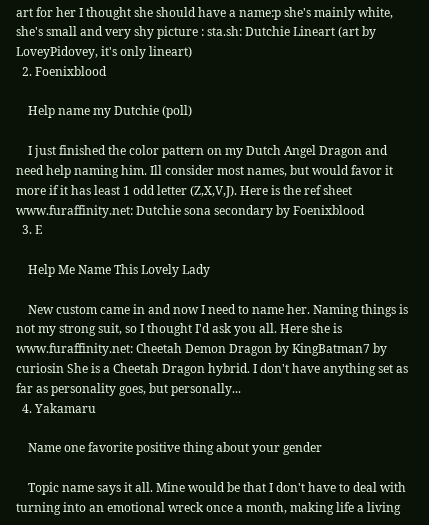art for her I thought she should have a name:p she's mainly white, she's small and very shy picture : sta.sh: Dutchie Lineart (art by LoveyPidovey, it's only lineart)
  2. Foenixblood

    Help name my Dutchie (poll)

    I just finished the color pattern on my Dutch Angel Dragon and need help naming him. Ill consider most names, but would favor it more if it has least 1 odd letter (Z,X,V,J). Here is the ref sheet www.furaffinity.net: Dutchie sona secondary by Foenixblood
  3. E

    Help Me Name This Lovely Lady

    New custom came in and now I need to name her. Naming things is not my strong suit, so I thought I'd ask you all. Here she is www.furaffinity.net: Cheetah Demon Dragon by KingBatman7 by curiosin She is a Cheetah Dragon hybrid. I don't have anything set as far as personality goes, but personally...
  4. Yakamaru

    Name one favorite positive thing about your gender

    Topic name says it all. Mine would be that I don't have to deal with turning into an emotional wreck once a month, making life a living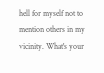hell for myself not to mention others in my vicinity. What's your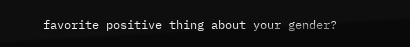favorite positive thing about your gender?